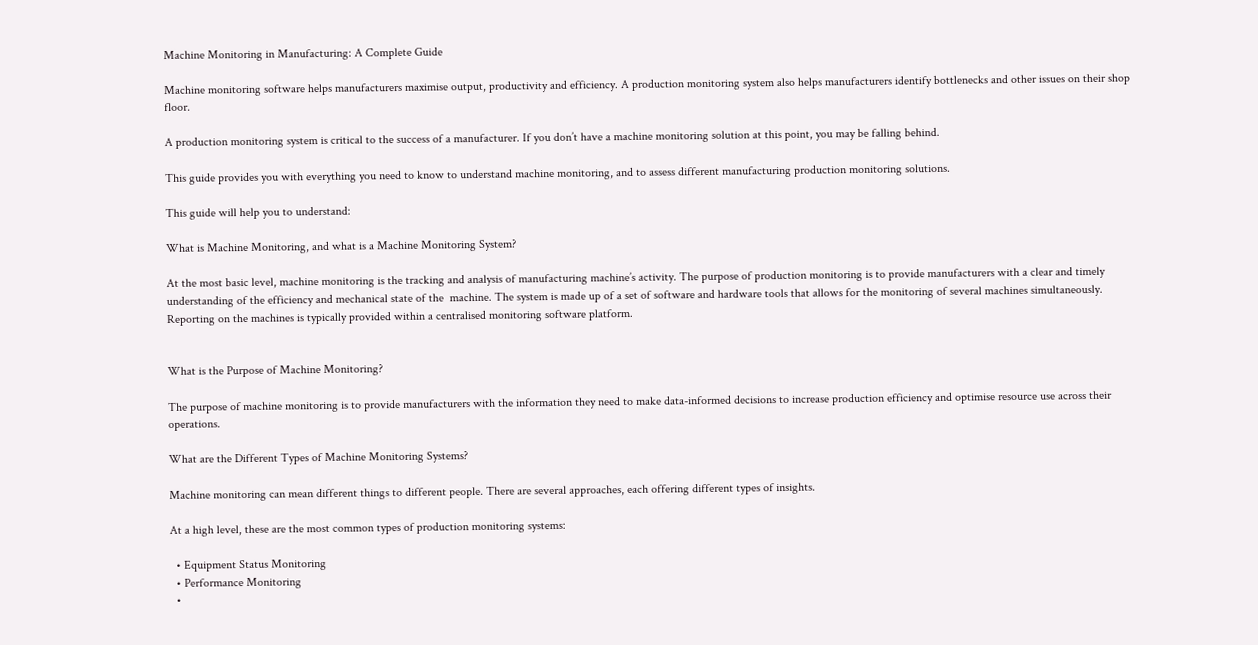Machine Monitoring in Manufacturing: A Complete Guide

Machine monitoring software helps manufacturers maximise output, productivity and efficiency. A production monitoring system also helps manufacturers identify bottlenecks and other issues on their shop floor.

A production monitoring system is critical to the success of a manufacturer. If you don’t have a machine monitoring solution at this point, you may be falling behind.

This guide provides you with everything you need to know to understand machine monitoring, and to assess different manufacturing production monitoring solutions.

This guide will help you to understand:

What is Machine Monitoring, and what is a Machine Monitoring System?

At the most basic level, machine monitoring is the tracking and analysis of manufacturing machine’s activity. The purpose of production monitoring is to provide manufacturers with a clear and timely understanding of the efficiency and mechanical state of the  machine. The system is made up of a set of software and hardware tools that allows for the monitoring of several machines simultaneously. Reporting on the machines is typically provided within a centralised monitoring software platform.


What is the Purpose of Machine Monitoring?

The purpose of machine monitoring is to provide manufacturers with the information they need to make data-informed decisions to increase production efficiency and optimise resource use across their operations.

What are the Different Types of Machine Monitoring Systems?

Machine monitoring can mean different things to different people. There are several approaches, each offering different types of insights.

At a high level, these are the most common types of production monitoring systems:

  • Equipment Status Monitoring
  • Performance Monitoring
  •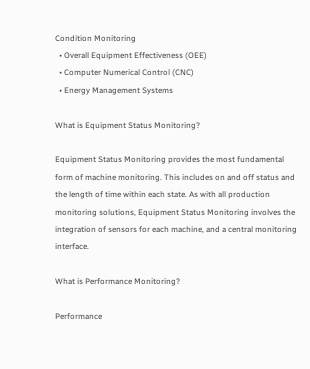Condition Monitoring
  • Overall Equipment Effectiveness (OEE)
  • Computer Numerical Control (CNC)
  • Energy Management Systems

What is Equipment Status Monitoring?

Equipment Status Monitoring provides the most fundamental form of machine monitoring. This includes on and off status and the length of time within each state. As with all production monitoring solutions, Equipment Status Monitoring involves the integration of sensors for each machine, and a central monitoring interface.

What is Performance Monitoring?

Performance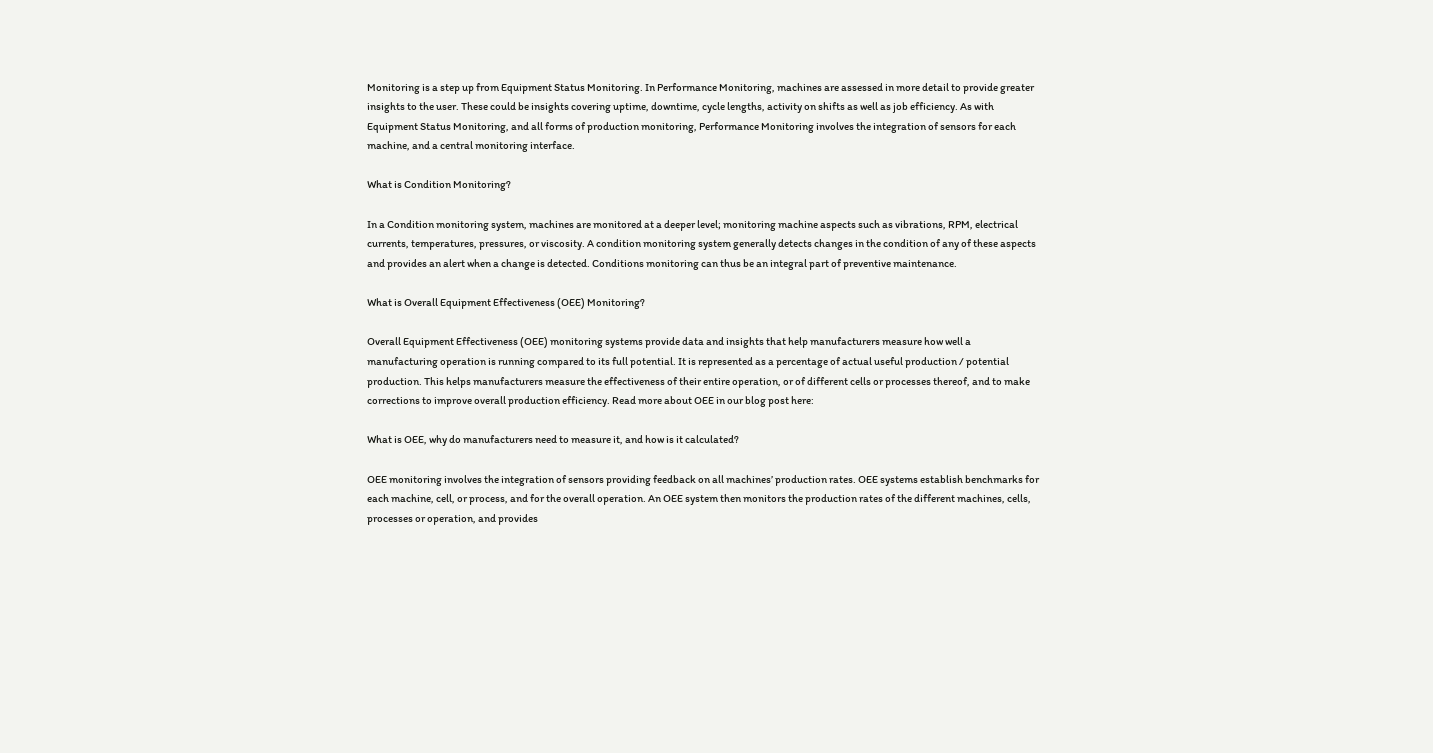Monitoring is a step up from Equipment Status Monitoring. In Performance Monitoring, machines are assessed in more detail to provide greater insights to the user. These could be insights covering uptime, downtime, cycle lengths, activity on shifts as well as job efficiency. As with Equipment Status Monitoring, and all forms of production monitoring, Performance Monitoring involves the integration of sensors for each machine, and a central monitoring interface.

What is Condition Monitoring?

In a Condition monitoring system, machines are monitored at a deeper level; monitoring machine aspects such as vibrations, RPM, electrical currents, temperatures, pressures, or viscosity. A condition monitoring system generally detects changes in the condition of any of these aspects and provides an alert when a change is detected. Conditions monitoring can thus be an integral part of preventive maintenance.

What is Overall Equipment Effectiveness (OEE) Monitoring?

Overall Equipment Effectiveness (OEE) monitoring systems provide data and insights that help manufacturers measure how well a manufacturing operation is running compared to its full potential. It is represented as a percentage of actual useful production / potential production. This helps manufacturers measure the effectiveness of their entire operation, or of different cells or processes thereof, and to make corrections to improve overall production efficiency. Read more about OEE in our blog post here:

What is OEE, why do manufacturers need to measure it, and how is it calculated?

OEE monitoring involves the integration of sensors providing feedback on all machines’ production rates. OEE systems establish benchmarks for each machine, cell, or process, and for the overall operation. An OEE system then monitors the production rates of the different machines, cells, processes or operation, and provides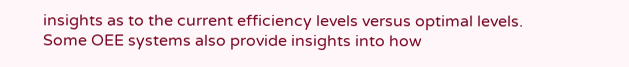insights as to the current efficiency levels versus optimal levels. Some OEE systems also provide insights into how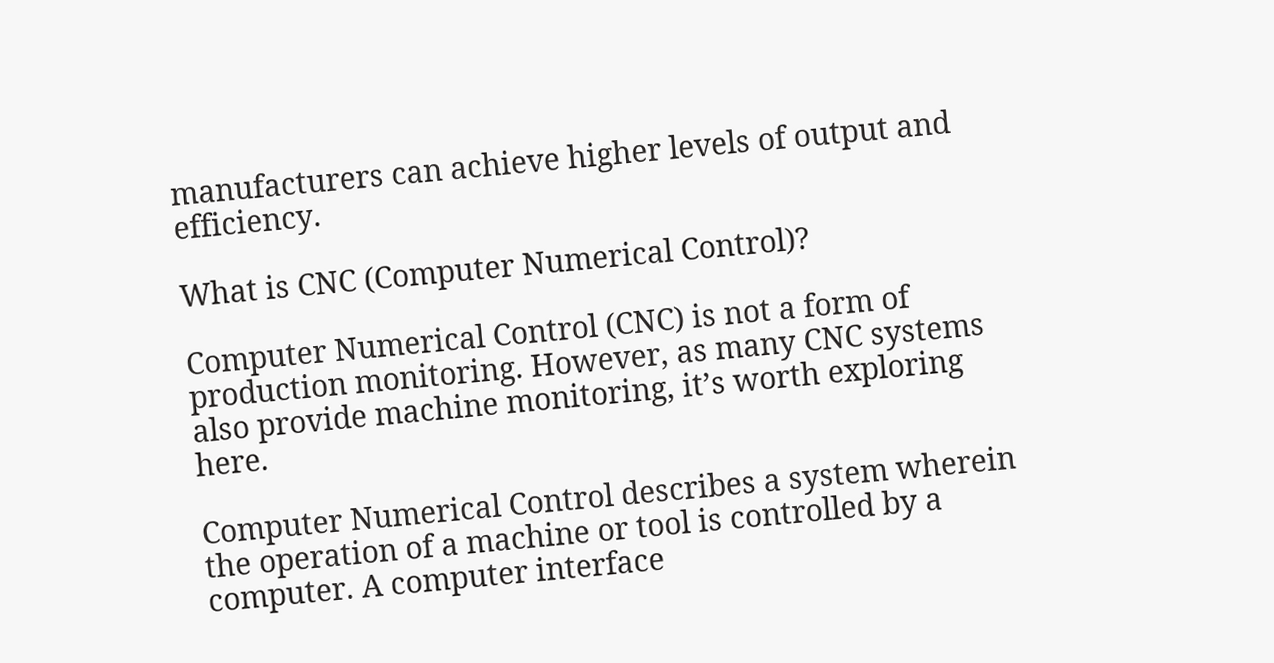manufacturers can achieve higher levels of output and efficiency.

What is CNC (Computer Numerical Control)?

Computer Numerical Control (CNC) is not a form of production monitoring. However, as many CNC systems also provide machine monitoring, it’s worth exploring here.

Computer Numerical Control describes a system wherein the operation of a machine or tool is controlled by a computer. A computer interface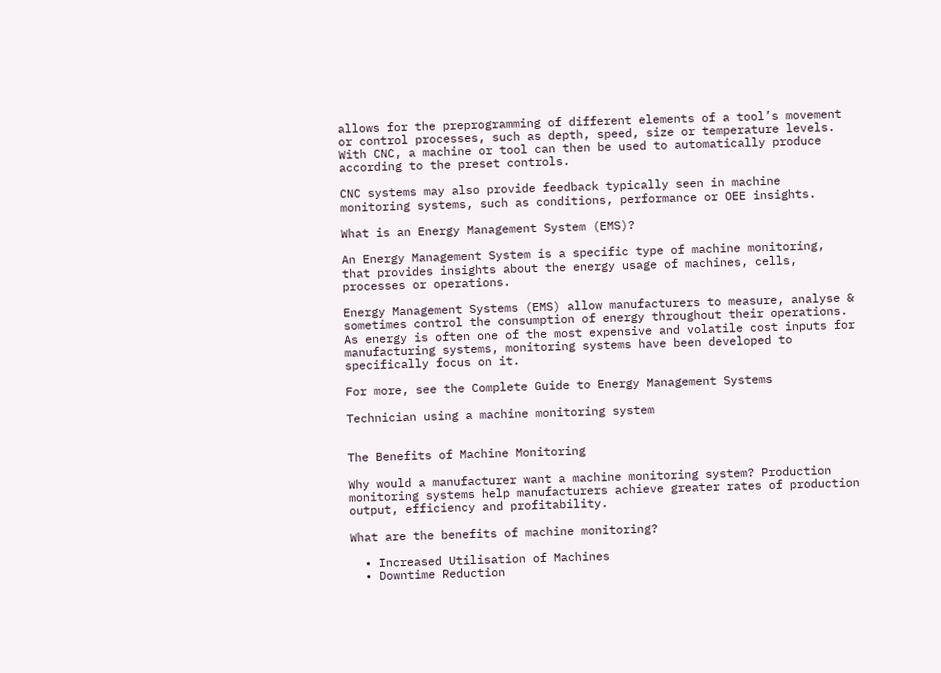allows for the preprogramming of different elements of a tool’s movement or control processes, such as depth, speed, size or temperature levels. With CNC, a machine or tool can then be used to automatically produce according to the preset controls.

CNC systems may also provide feedback typically seen in machine monitoring systems, such as conditions, performance or OEE insights.

What is an Energy Management System (EMS)?

An Energy Management System is a specific type of machine monitoring, that provides insights about the energy usage of machines, cells, processes or operations.

Energy Management Systems (EMS) allow manufacturers to measure, analyse & sometimes control the consumption of energy throughout their operations. As energy is often one of the most expensive and volatile cost inputs for manufacturing systems, monitoring systems have been developed to specifically focus on it.

For more, see the Complete Guide to Energy Management Systems

Technician using a machine monitoring system


The Benefits of Machine Monitoring

Why would a manufacturer want a machine monitoring system? Production monitoring systems help manufacturers achieve greater rates of production output, efficiency and profitability.

What are the benefits of machine monitoring?

  • Increased Utilisation of Machines
  • Downtime Reduction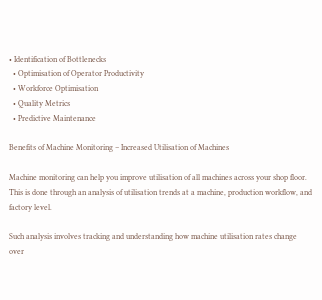• Identification of Bottlenecks
  • Optimisation of Operator Productivity
  • Workforce Optimisation
  • Quality Metrics
  • Predictive Maintenance

Benefits of Machine Monitoring – Increased Utilisation of Machines

Machine monitoring can help you improve utilisation of all machines across your shop floor. This is done through an analysis of utilisation trends at a machine, production workflow, and factory level.

Such analysis involves tracking and understanding how machine utilisation rates change over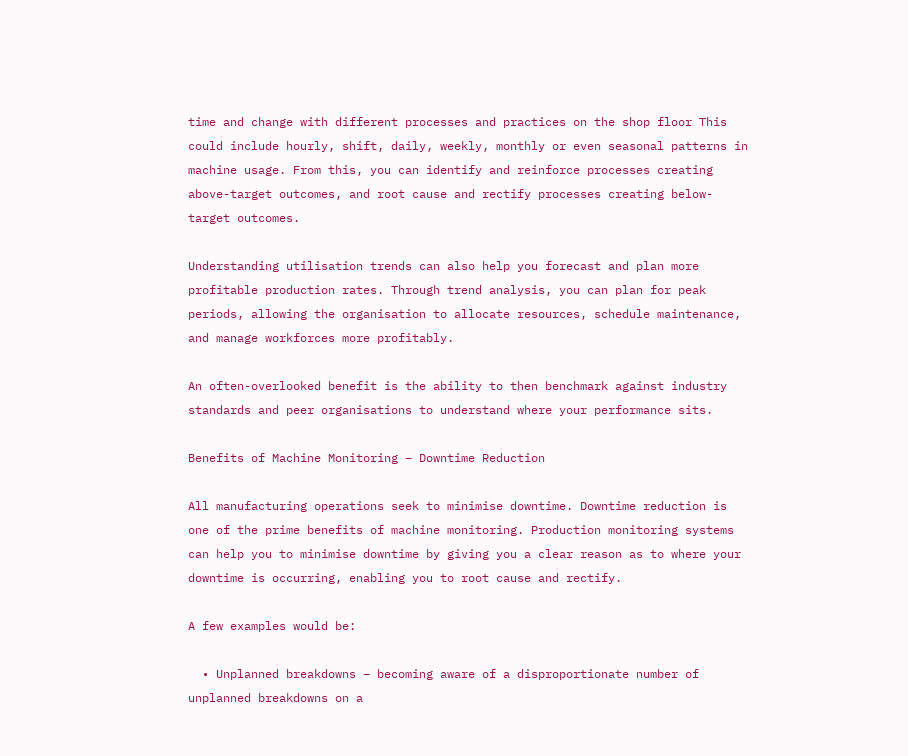time and change with different processes and practices on the shop floor This could include hourly, shift, daily, weekly, monthly or even seasonal patterns in machine usage. From this, you can identify and reinforce processes creating above-target outcomes, and root cause and rectify processes creating below-target outcomes.

Understanding utilisation trends can also help you forecast and plan more profitable production rates. Through trend analysis, you can plan for peak periods, allowing the organisation to allocate resources, schedule maintenance, and manage workforces more profitably.

An often-overlooked benefit is the ability to then benchmark against industry standards and peer organisations to understand where your performance sits.

Benefits of Machine Monitoring – Downtime Reduction

All manufacturing operations seek to minimise downtime. Downtime reduction is one of the prime benefits of machine monitoring. Production monitoring systems can help you to minimise downtime by giving you a clear reason as to where your downtime is occurring, enabling you to root cause and rectify.

A few examples would be:

  • Unplanned breakdowns – becoming aware of a disproportionate number of unplanned breakdowns on a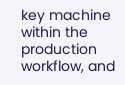key machine within the production workflow, and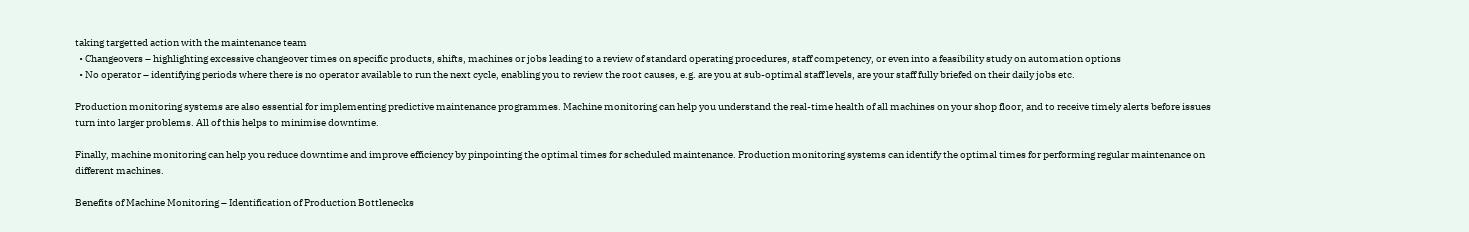taking targetted action with the maintenance team
  • Changeovers – highlighting excessive changeover times on specific products, shifts, machines or jobs leading to a review of standard operating procedures, staff competency, or even into a feasibility study on automation options
  • No operator – identifying periods where there is no operator available to run the next cycle, enabling you to review the root causes, e.g. are you at sub-optimal staff levels, are your staff fully briefed on their daily jobs etc.

Production monitoring systems are also essential for implementing predictive maintenance programmes. Machine monitoring can help you understand the real-time health of all machines on your shop floor, and to receive timely alerts before issues turn into larger problems. All of this helps to minimise downtime.

Finally, machine monitoring can help you reduce downtime and improve efficiency by pinpointing the optimal times for scheduled maintenance. Production monitoring systems can identify the optimal times for performing regular maintenance on different machines.

Benefits of Machine Monitoring – Identification of Production Bottlenecks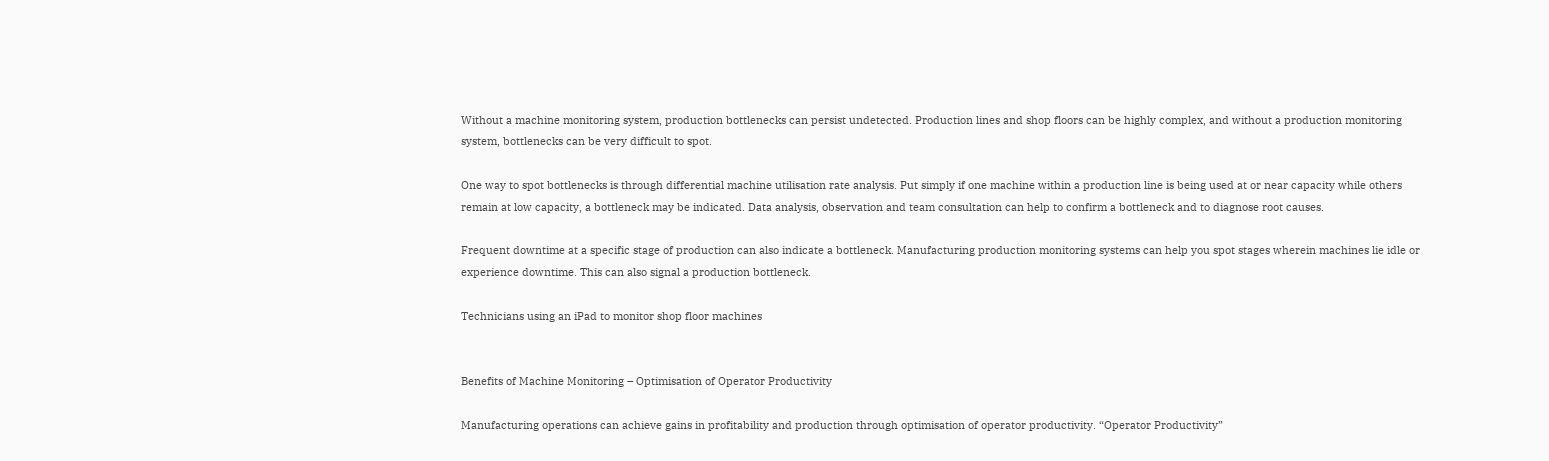Without a machine monitoring system, production bottlenecks can persist undetected. Production lines and shop floors can be highly complex, and without a production monitoring system, bottlenecks can be very difficult to spot.

One way to spot bottlenecks is through differential machine utilisation rate analysis. Put simply if one machine within a production line is being used at or near capacity while others remain at low capacity, a bottleneck may be indicated. Data analysis, observation and team consultation can help to confirm a bottleneck and to diagnose root causes.

Frequent downtime at a specific stage of production can also indicate a bottleneck. Manufacturing production monitoring systems can help you spot stages wherein machines lie idle or experience downtime. This can also signal a production bottleneck.

Technicians using an iPad to monitor shop floor machines


Benefits of Machine Monitoring – Optimisation of Operator Productivity

Manufacturing operations can achieve gains in profitability and production through optimisation of operator productivity. “Operator Productivity”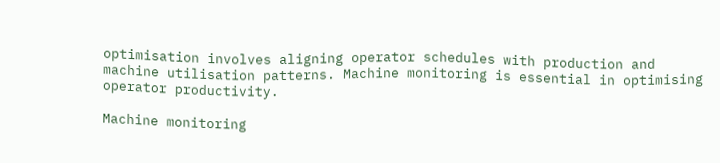optimisation involves aligning operator schedules with production and machine utilisation patterns. Machine monitoring is essential in optimising operator productivity.

Machine monitoring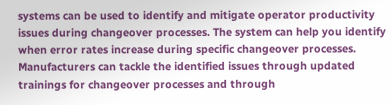systems can be used to identify and mitigate operator productivity issues during changeover processes. The system can help you identify when error rates increase during specific changeover processes. Manufacturers can tackle the identified issues through updated trainings for changeover processes and through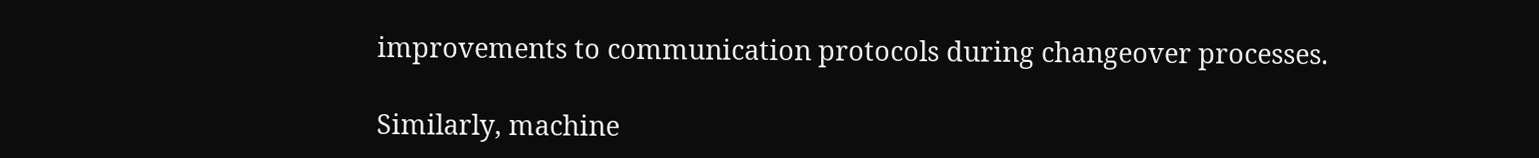improvements to communication protocols during changeover processes.

Similarly, machine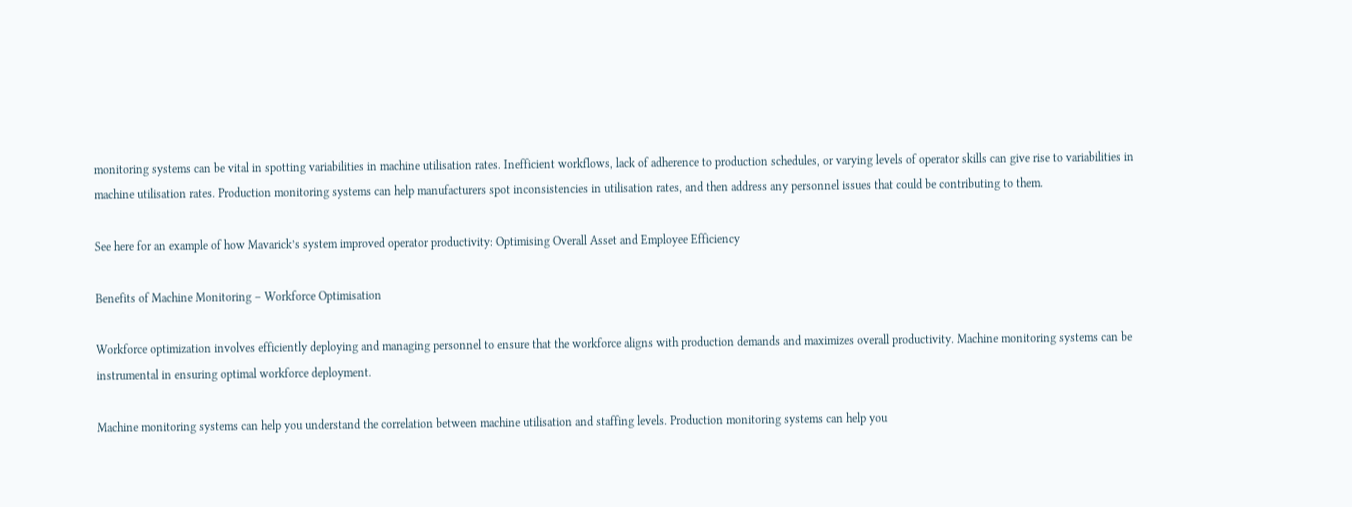monitoring systems can be vital in spotting variabilities in machine utilisation rates. Inefficient workflows, lack of adherence to production schedules, or varying levels of operator skills can give rise to variabilities in machine utilisation rates. Production monitoring systems can help manufacturers spot inconsistencies in utilisation rates, and then address any personnel issues that could be contributing to them.

See here for an example of how Mavarick’s system improved operator productivity: Optimising Overall Asset and Employee Efficiency

Benefits of Machine Monitoring – Workforce Optimisation

Workforce optimization involves efficiently deploying and managing personnel to ensure that the workforce aligns with production demands and maximizes overall productivity. Machine monitoring systems can be instrumental in ensuring optimal workforce deployment.

Machine monitoring systems can help you understand the correlation between machine utilisation and staffing levels. Production monitoring systems can help you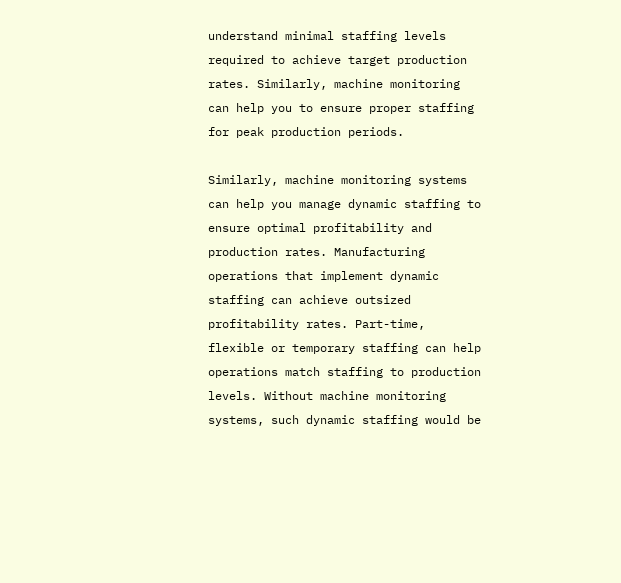understand minimal staffing levels required to achieve target production rates. Similarly, machine monitoring can help you to ensure proper staffing for peak production periods.

Similarly, machine monitoring systems can help you manage dynamic staffing to ensure optimal profitability and production rates. Manufacturing operations that implement dynamic staffing can achieve outsized profitability rates. Part-time, flexible or temporary staffing can help operations match staffing to production levels. Without machine monitoring systems, such dynamic staffing would be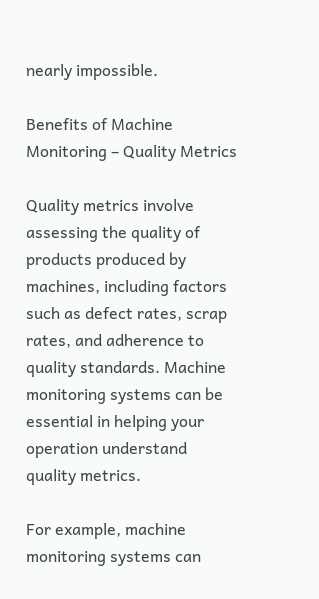nearly impossible.

Benefits of Machine Monitoring – Quality Metrics

Quality metrics involve assessing the quality of products produced by machines, including factors such as defect rates, scrap rates, and adherence to quality standards. Machine monitoring systems can be essential in helping your operation understand quality metrics.

For example, machine monitoring systems can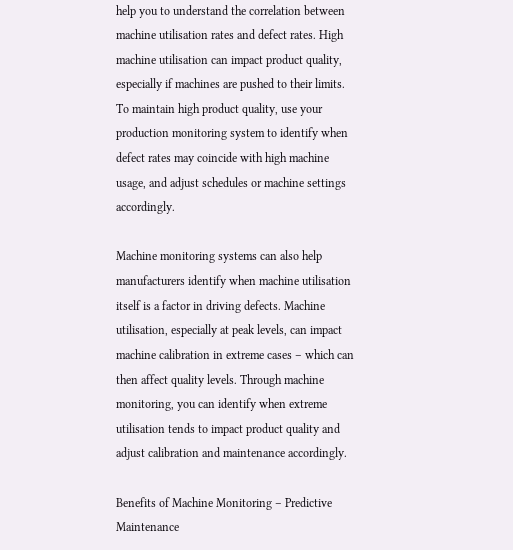help you to understand the correlation between machine utilisation rates and defect rates. High machine utilisation can impact product quality, especially if machines are pushed to their limits. To maintain high product quality, use your production monitoring system to identify when defect rates may coincide with high machine usage, and adjust schedules or machine settings accordingly.

Machine monitoring systems can also help manufacturers identify when machine utilisation itself is a factor in driving defects. Machine utilisation, especially at peak levels, can impact machine calibration in extreme cases – which can then affect quality levels. Through machine monitoring, you can identify when extreme utilisation tends to impact product quality and adjust calibration and maintenance accordingly.

Benefits of Machine Monitoring – Predictive Maintenance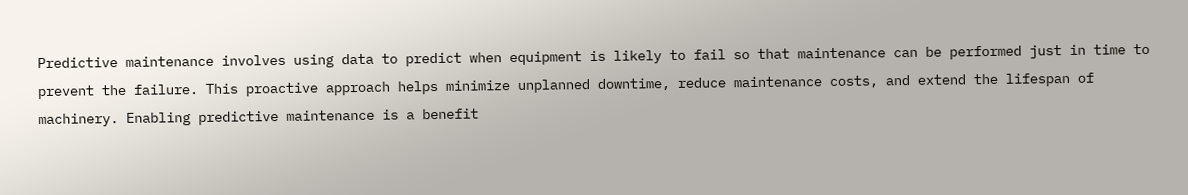Predictive maintenance involves using data to predict when equipment is likely to fail so that maintenance can be performed just in time to prevent the failure. This proactive approach helps minimize unplanned downtime, reduce maintenance costs, and extend the lifespan of machinery. Enabling predictive maintenance is a benefit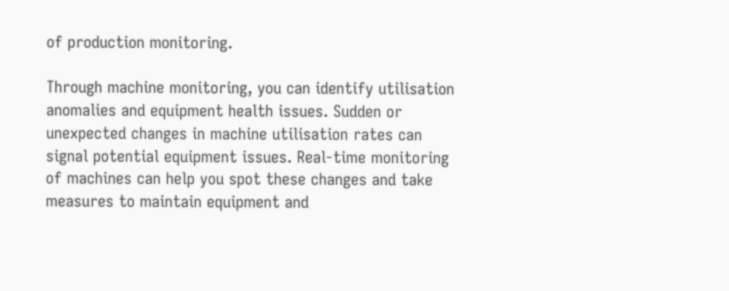of production monitoring.

Through machine monitoring, you can identify utilisation anomalies and equipment health issues. Sudden or unexpected changes in machine utilisation rates can signal potential equipment issues. Real-time monitoring of machines can help you spot these changes and take measures to maintain equipment and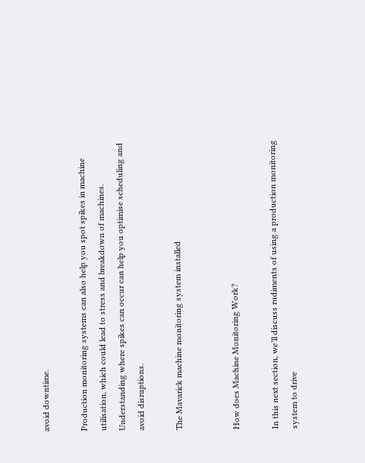avoid downtime.

Production monitoring systems can also help you spot spikes in machine utilisation, which could lead to stress and breakdown of machines. Understanding where spikes can occur can help you optimise scheduling and avoid disruptions.

The Mavarick machine monitoring system installed


How does Machine Monitoring Work?

In this next section, we’ll discuss rudiments of using a production monitoring system to drive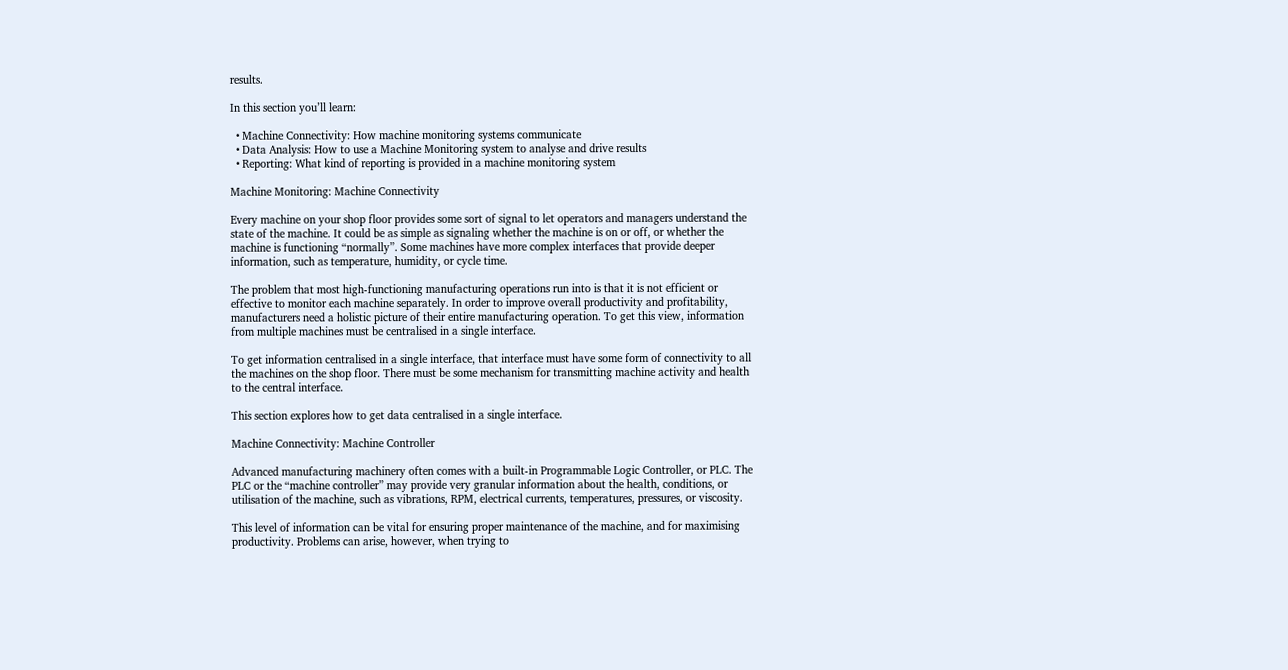results.

In this section you’ll learn:

  • Machine Connectivity: How machine monitoring systems communicate
  • Data Analysis: How to use a Machine Monitoring system to analyse and drive results
  • Reporting: What kind of reporting is provided in a machine monitoring system

Machine Monitoring: Machine Connectivity

Every machine on your shop floor provides some sort of signal to let operators and managers understand the state of the machine. It could be as simple as signaling whether the machine is on or off, or whether the machine is functioning “normally”. Some machines have more complex interfaces that provide deeper information, such as temperature, humidity, or cycle time.

The problem that most high-functioning manufacturing operations run into is that it is not efficient or effective to monitor each machine separately. In order to improve overall productivity and profitability, manufacturers need a holistic picture of their entire manufacturing operation. To get this view, information from multiple machines must be centralised in a single interface.

To get information centralised in a single interface, that interface must have some form of connectivity to all the machines on the shop floor. There must be some mechanism for transmitting machine activity and health to the central interface.

This section explores how to get data centralised in a single interface.

Machine Connectivity: Machine Controller

Advanced manufacturing machinery often comes with a built-in Programmable Logic Controller, or PLC. The PLC or the “machine controller” may provide very granular information about the health, conditions, or utilisation of the machine, such as vibrations, RPM, electrical currents, temperatures, pressures, or viscosity.

This level of information can be vital for ensuring proper maintenance of the machine, and for maximising productivity. Problems can arise, however, when trying to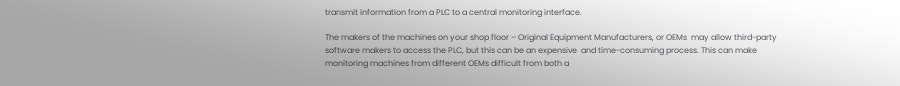transmit information from a PLC to a central monitoring interface.

The makers of the machines on your shop floor – Original Equipment Manufacturers, or OEMs  may allow third-party software makers to access the PLC, but this can be an expensive  and time-consuming process. This can make monitoring machines from different OEMs difficult from both a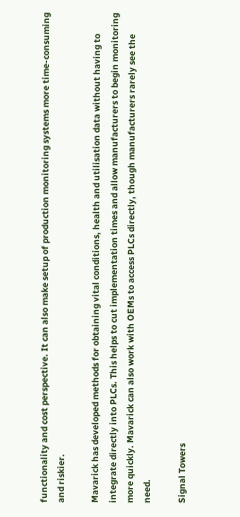functionality and cost perspective. It can also make setup of production monitoring systems more time-consuming and riskier.

Mavarick has developed methods for obtaining vital conditions, health and utilisation data without having to integrate directly into PLCs. This helps to cut implementation times and allow manufacturers to begin monitoring more quickly. Mavarick can also work with OEMs to access PLCs directly, though manufacturers rarely see the need.

Signal Towers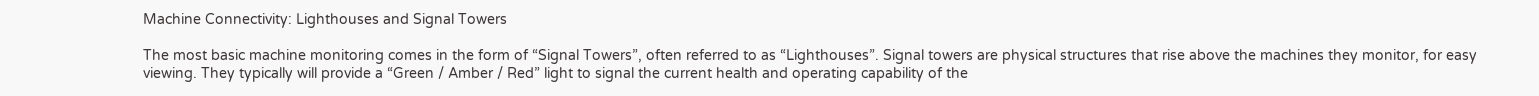Machine Connectivity: Lighthouses and Signal Towers

The most basic machine monitoring comes in the form of “Signal Towers”, often referred to as “Lighthouses”. Signal towers are physical structures that rise above the machines they monitor, for easy viewing. They typically will provide a “Green / Amber / Red” light to signal the current health and operating capability of the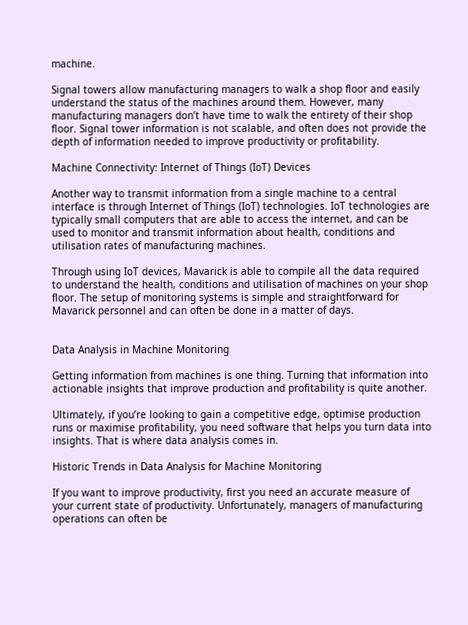machine.

Signal towers allow manufacturing managers to walk a shop floor and easily understand the status of the machines around them. However, many manufacturing managers don’t have time to walk the entirety of their shop floor. Signal tower information is not scalable, and often does not provide the depth of information needed to improve productivity or profitability.

Machine Connectivity: Internet of Things (IoT) Devices

Another way to transmit information from a single machine to a central interface is through Internet of Things (IoT) technologies. IoT technologies are typically small computers that are able to access the internet, and can be used to monitor and transmit information about health, conditions and utilisation rates of manufacturing machines.

Through using IoT devices, Mavarick is able to compile all the data required to understand the health, conditions and utilisation of machines on your shop floor. The setup of monitoring systems is simple and straightforward for Mavarick personnel and can often be done in a matter of days.


Data Analysis in Machine Monitoring

Getting information from machines is one thing. Turning that information into actionable insights that improve production and profitability is quite another.

Ultimately, if you’re looking to gain a competitive edge, optimise production runs or maximise profitability, you need software that helps you turn data into insights. That is where data analysis comes in.

Historic Trends in Data Analysis for Machine Monitoring

If you want to improve productivity, first you need an accurate measure of your current state of productivity. Unfortunately, managers of manufacturing operations can often be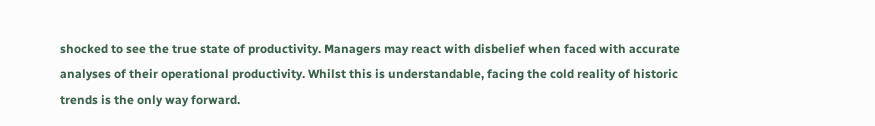shocked to see the true state of productivity. Managers may react with disbelief when faced with accurate analyses of their operational productivity. Whilst this is understandable, facing the cold reality of historic trends is the only way forward.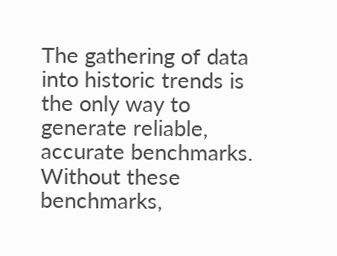The gathering of data into historic trends is the only way to generate reliable, accurate benchmarks. Without these benchmarks,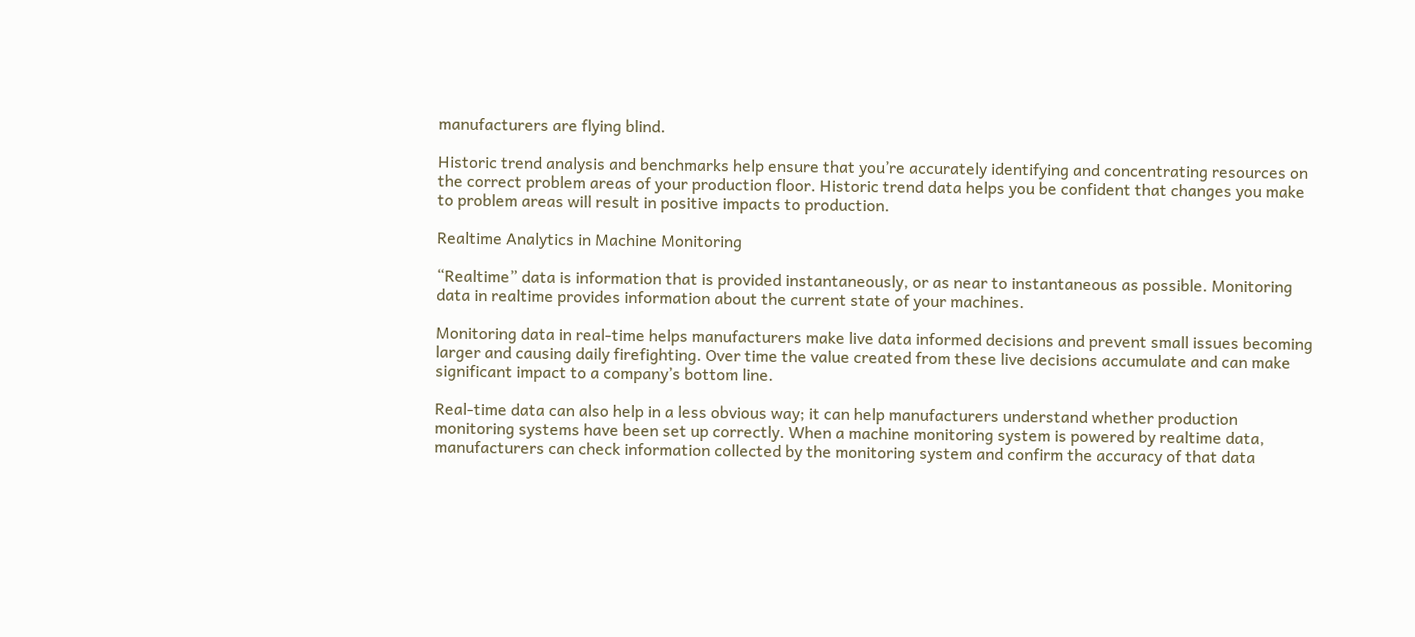manufacturers are flying blind.

Historic trend analysis and benchmarks help ensure that you’re accurately identifying and concentrating resources on the correct problem areas of your production floor. Historic trend data helps you be confident that changes you make to problem areas will result in positive impacts to production.

Realtime Analytics in Machine Monitoring

“Realtime” data is information that is provided instantaneously, or as near to instantaneous as possible. Monitoring data in realtime provides information about the current state of your machines.

Monitoring data in real-time helps manufacturers make live data informed decisions and prevent small issues becoming larger and causing daily firefighting. Over time the value created from these live decisions accumulate and can make significant impact to a company’s bottom line.

Real-time data can also help in a less obvious way; it can help manufacturers understand whether production monitoring systems have been set up correctly. When a machine monitoring system is powered by realtime data, manufacturers can check information collected by the monitoring system and confirm the accuracy of that data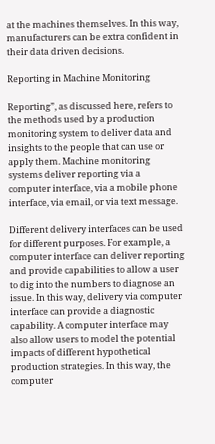at the machines themselves. In this way, manufacturers can be extra confident in their data driven decisions.

Reporting in Machine Monitoring

Reporting”, as discussed here, refers to the methods used by a production monitoring system to deliver data and insights to the people that can use or apply them. Machine monitoring systems deliver reporting via a computer interface, via a mobile phone interface, via email, or via text message.

Different delivery interfaces can be used for different purposes. For example, a computer interface can deliver reporting and provide capabilities to allow a user to dig into the numbers to diagnose an issue. In this way, delivery via computer interface can provide a diagnostic capability. A computer interface may also allow users to model the potential impacts of different hypothetical production strategies. In this way, the computer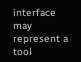interface may represent a tool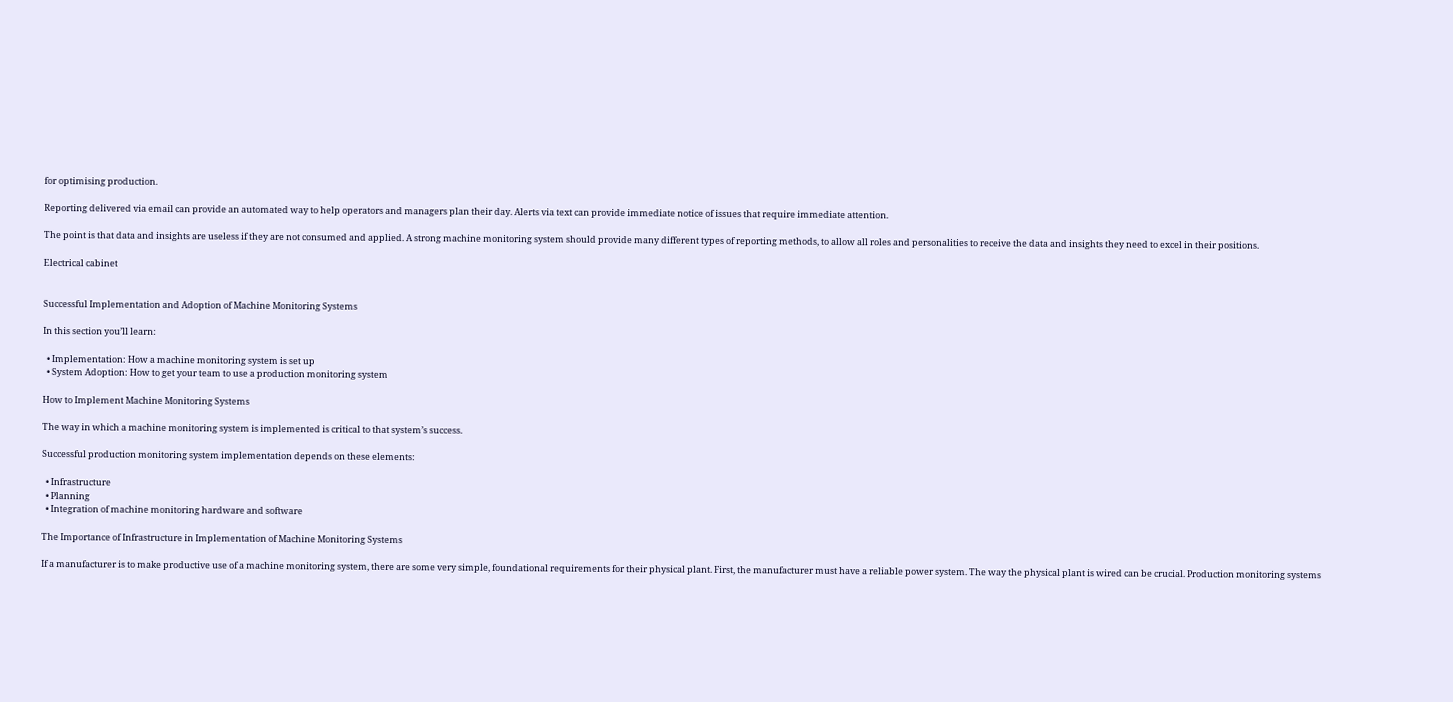for optimising production.

Reporting delivered via email can provide an automated way to help operators and managers plan their day. Alerts via text can provide immediate notice of issues that require immediate attention.

The point is that data and insights are useless if they are not consumed and applied. A strong machine monitoring system should provide many different types of reporting methods, to allow all roles and personalities to receive the data and insights they need to excel in their positions.

Electrical cabinet


Successful Implementation and Adoption of Machine Monitoring Systems

In this section you’ll learn:

  • Implementation: How a machine monitoring system is set up
  • System Adoption: How to get your team to use a production monitoring system

How to Implement Machine Monitoring Systems

The way in which a machine monitoring system is implemented is critical to that system’s success.

Successful production monitoring system implementation depends on these elements:

  • Infrastructure
  • Planning
  • Integration of machine monitoring hardware and software

The Importance of Infrastructure in Implementation of Machine Monitoring Systems

If a manufacturer is to make productive use of a machine monitoring system, there are some very simple, foundational requirements for their physical plant. First, the manufacturer must have a reliable power system. The way the physical plant is wired can be crucial. Production monitoring systems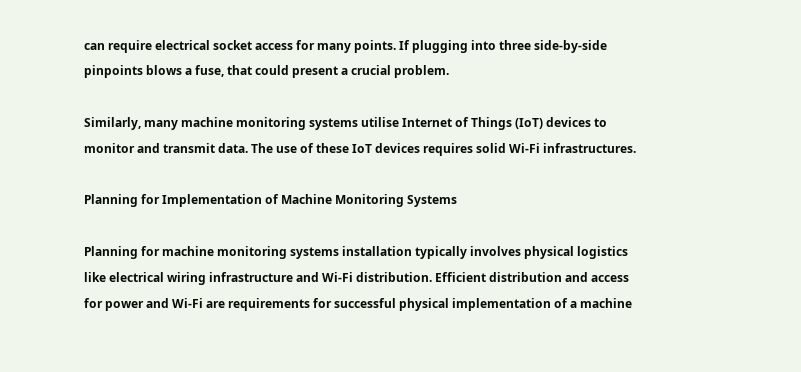can require electrical socket access for many points. If plugging into three side-by-side pinpoints blows a fuse, that could present a crucial problem.

Similarly, many machine monitoring systems utilise Internet of Things (IoT) devices to monitor and transmit data. The use of these IoT devices requires solid Wi-Fi infrastructures.

Planning for Implementation of Machine Monitoring Systems

Planning for machine monitoring systems installation typically involves physical logistics like electrical wiring infrastructure and Wi-Fi distribution. Efficient distribution and access for power and Wi-Fi are requirements for successful physical implementation of a machine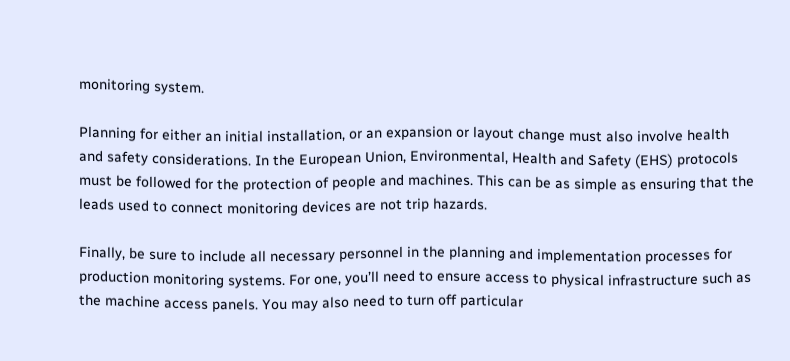monitoring system.

Planning for either an initial installation, or an expansion or layout change must also involve health and safety considerations. In the European Union, Environmental, Health and Safety (EHS) protocols must be followed for the protection of people and machines. This can be as simple as ensuring that the leads used to connect monitoring devices are not trip hazards.

Finally, be sure to include all necessary personnel in the planning and implementation processes for production monitoring systems. For one, you’ll need to ensure access to physical infrastructure such as the machine access panels. You may also need to turn off particular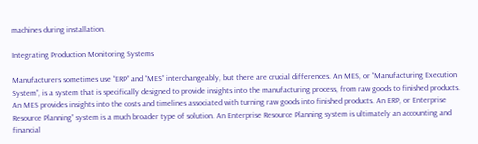machines during installation.

Integrating Production Monitoring Systems

Manufacturers sometimes use “ERP” and “MES” interchangeably, but there are crucial differences. An MES, or “Manufacturing Execution System”, is a system that is specifically designed to provide insights into the manufacturing process, from raw goods to finished products. An MES provides insights into the costs and timelines associated with turning raw goods into finished products. An ERP, or Enterprise Resource Planning” system is a much broader type of solution. An Enterprise Resource Planning system is ultimately an accounting and financial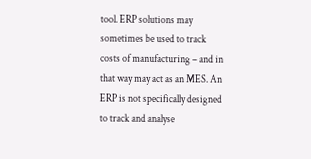tool. ERP solutions may sometimes be used to track costs of manufacturing – and in that way may act as an MES. An ERP is not specifically designed to track and analyse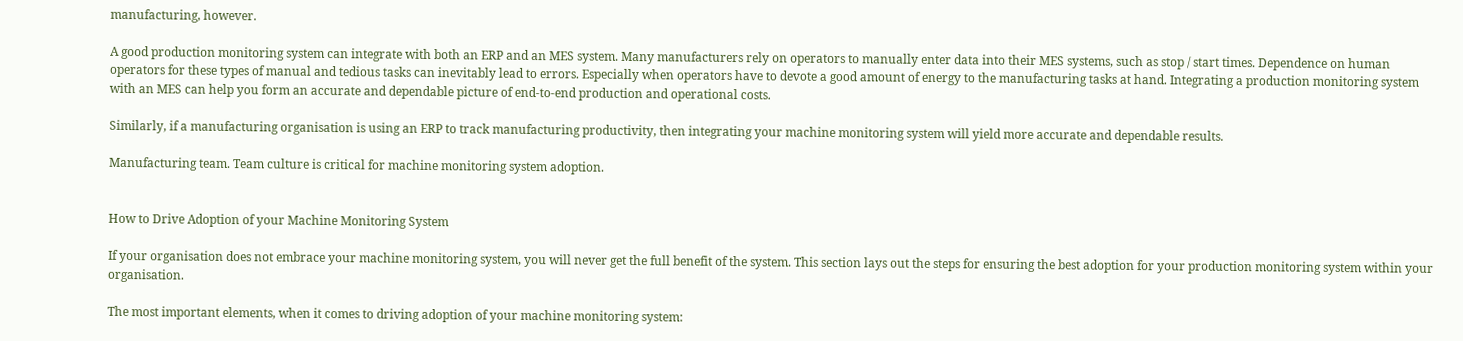manufacturing, however.

A good production monitoring system can integrate with both an ERP and an MES system. Many manufacturers rely on operators to manually enter data into their MES systems, such as stop / start times. Dependence on human operators for these types of manual and tedious tasks can inevitably lead to errors. Especially when operators have to devote a good amount of energy to the manufacturing tasks at hand. Integrating a production monitoring system with an MES can help you form an accurate and dependable picture of end-to-end production and operational costs.

Similarly, if a manufacturing organisation is using an ERP to track manufacturing productivity, then integrating your machine monitoring system will yield more accurate and dependable results.

Manufacturing team. Team culture is critical for machine monitoring system adoption.


How to Drive Adoption of your Machine Monitoring System

If your organisation does not embrace your machine monitoring system, you will never get the full benefit of the system. This section lays out the steps for ensuring the best adoption for your production monitoring system within your organisation.

The most important elements, when it comes to driving adoption of your machine monitoring system: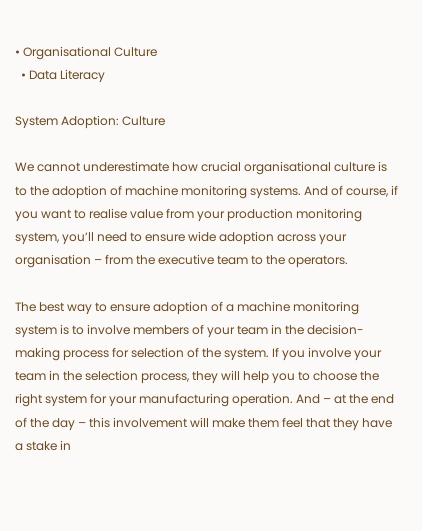• Organisational Culture
  • Data Literacy

System Adoption: Culture

We cannot underestimate how crucial organisational culture is to the adoption of machine monitoring systems. And of course, if you want to realise value from your production monitoring system, you’ll need to ensure wide adoption across your organisation – from the executive team to the operators.

The best way to ensure adoption of a machine monitoring system is to involve members of your team in the decision-making process for selection of the system. If you involve your team in the selection process, they will help you to choose the right system for your manufacturing operation. And – at the end of the day – this involvement will make them feel that they have a stake in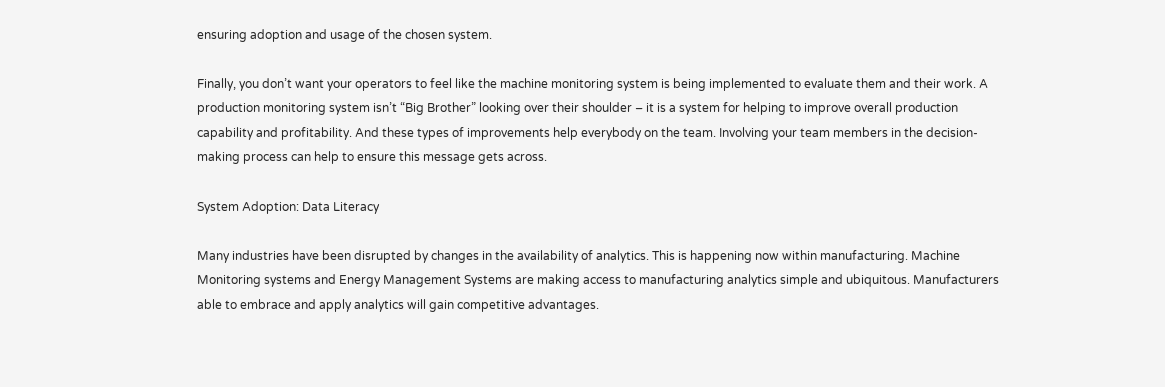ensuring adoption and usage of the chosen system.

Finally, you don’t want your operators to feel like the machine monitoring system is being implemented to evaluate them and their work. A production monitoring system isn’t “Big Brother” looking over their shoulder – it is a system for helping to improve overall production capability and profitability. And these types of improvements help everybody on the team. Involving your team members in the decision-making process can help to ensure this message gets across.

System Adoption: Data Literacy

Many industries have been disrupted by changes in the availability of analytics. This is happening now within manufacturing. Machine Monitoring systems and Energy Management Systems are making access to manufacturing analytics simple and ubiquitous. Manufacturers able to embrace and apply analytics will gain competitive advantages.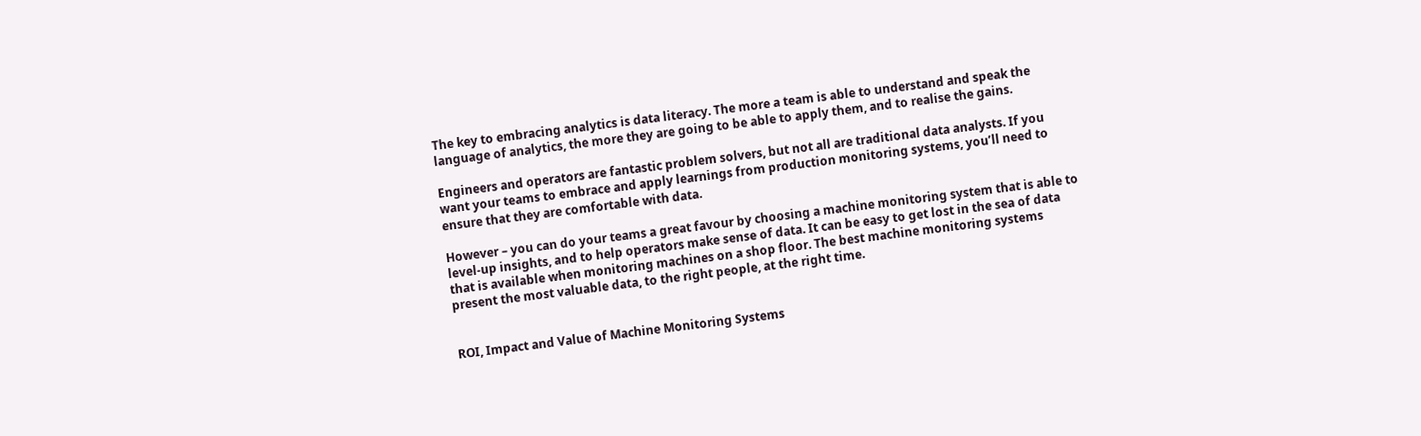The key to embracing analytics is data literacy. The more a team is able to understand and speak the language of analytics, the more they are going to be able to apply them, and to realise the gains.

Engineers and operators are fantastic problem solvers, but not all are traditional data analysts. If you want your teams to embrace and apply learnings from production monitoring systems, you’ll need to ensure that they are comfortable with data.

However – you can do your teams a great favour by choosing a machine monitoring system that is able to level-up insights, and to help operators make sense of data. It can be easy to get lost in the sea of data that is available when monitoring machines on a shop floor. The best machine monitoring systems present the most valuable data, to the right people, at the right time.


ROI, Impact and Value of Machine Monitoring Systems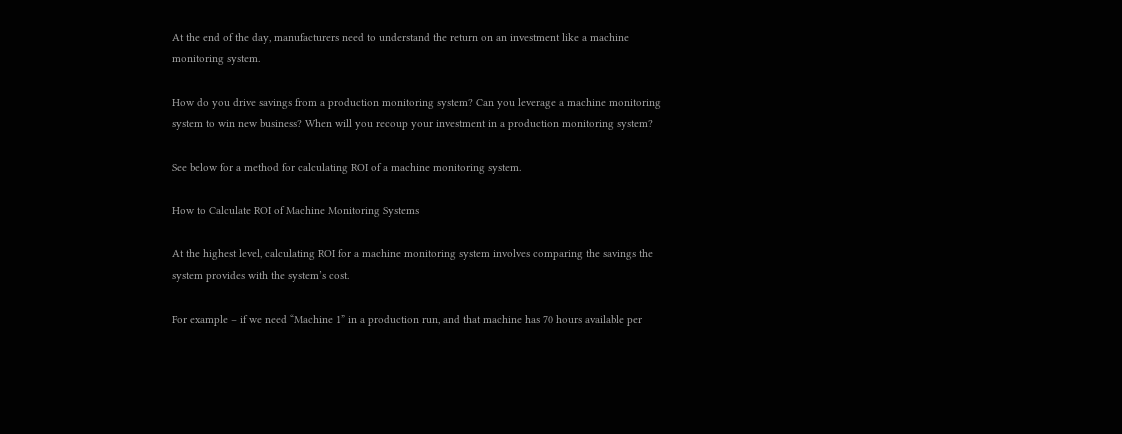At the end of the day, manufacturers need to understand the return on an investment like a machine monitoring system.

How do you drive savings from a production monitoring system? Can you leverage a machine monitoring system to win new business? When will you recoup your investment in a production monitoring system?

See below for a method for calculating ROI of a machine monitoring system.

How to Calculate ROI of Machine Monitoring Systems

At the highest level, calculating ROI for a machine monitoring system involves comparing the savings the system provides with the system’s cost.

For example – if we need “Machine 1” in a production run, and that machine has 70 hours available per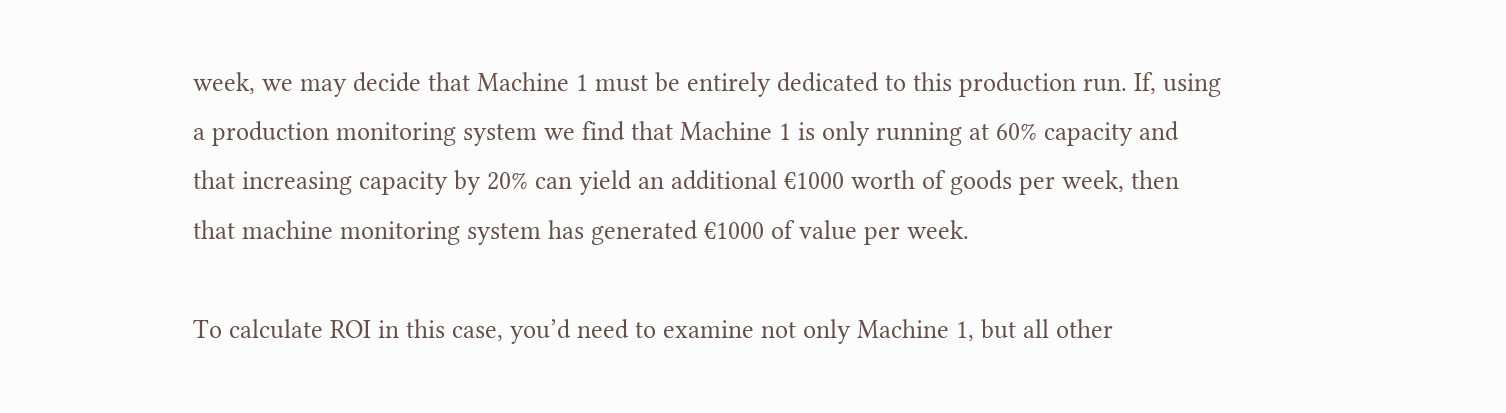week, we may decide that Machine 1 must be entirely dedicated to this production run. If, using a production monitoring system we find that Machine 1 is only running at 60% capacity and that increasing capacity by 20% can yield an additional €1000 worth of goods per week, then that machine monitoring system has generated €1000 of value per week.

To calculate ROI in this case, you’d need to examine not only Machine 1, but all other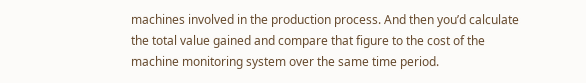machines involved in the production process. And then you’d calculate the total value gained and compare that figure to the cost of the machine monitoring system over the same time period.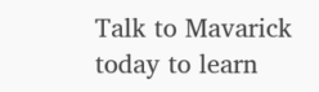Talk to Mavarick today to learn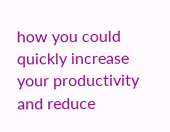how you could quickly increase your productivity and reduce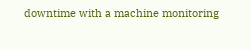downtime with a machine monitoring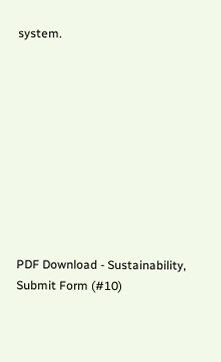system.










PDF Download - Sustainability, Submit Form (#10)